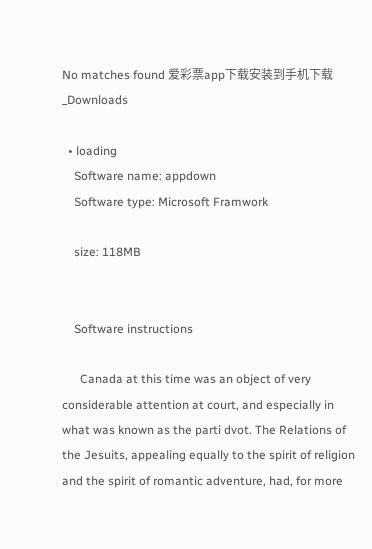No matches found 爱彩票app下载安装到手机下载_Downloads

  • loading
    Software name: appdown
    Software type: Microsoft Framwork

    size: 118MB


    Software instructions

      Canada at this time was an object of very considerable attention at court, and especially in what was known as the parti dvot. The Relations of the Jesuits, appealing equally to the spirit of religion and the spirit of romantic adventure, had, for more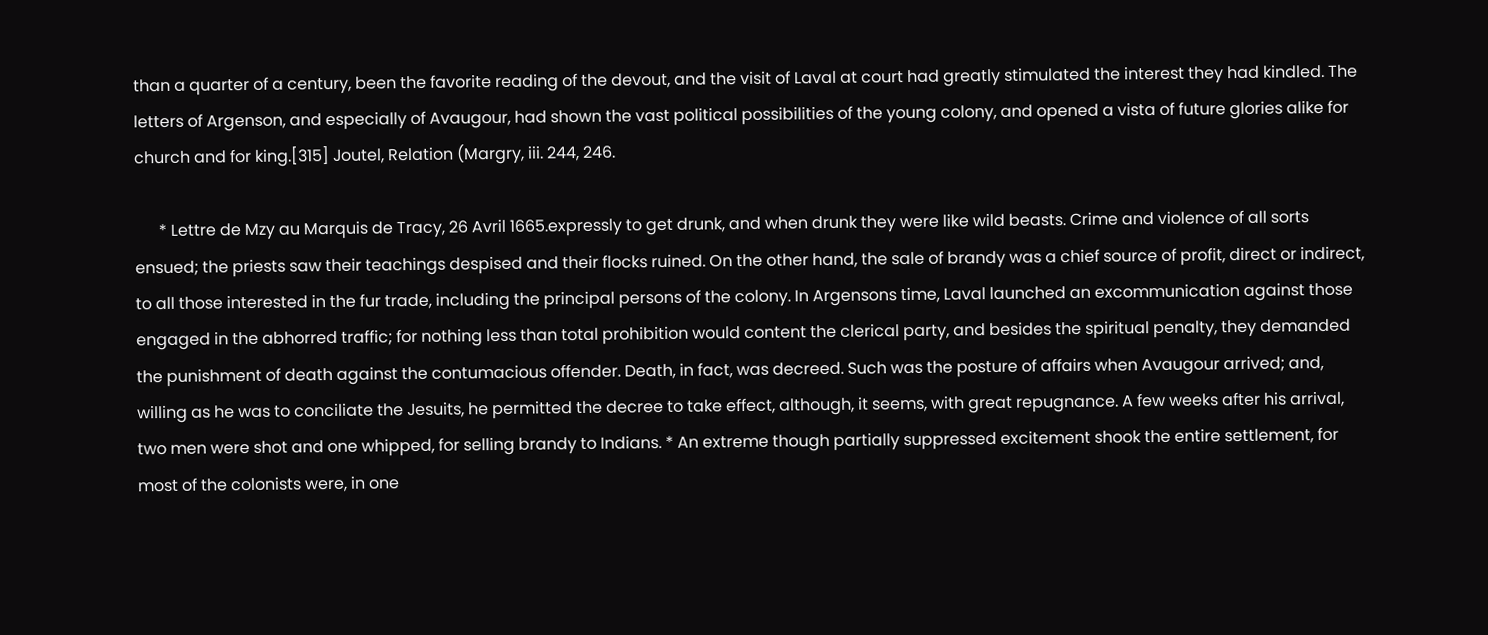than a quarter of a century, been the favorite reading of the devout, and the visit of Laval at court had greatly stimulated the interest they had kindled. The letters of Argenson, and especially of Avaugour, had shown the vast political possibilities of the young colony, and opened a vista of future glories alike for church and for king.[315] Joutel, Relation (Margry, iii. 244, 246.

      * Lettre de Mzy au Marquis de Tracy, 26 Avril 1665.expressly to get drunk, and when drunk they were like wild beasts. Crime and violence of all sorts ensued; the priests saw their teachings despised and their flocks ruined. On the other hand, the sale of brandy was a chief source of profit, direct or indirect, to all those interested in the fur trade, including the principal persons of the colony. In Argensons time, Laval launched an excommunication against those engaged in the abhorred traffic; for nothing less than total prohibition would content the clerical party, and besides the spiritual penalty, they demanded the punishment of death against the contumacious offender. Death, in fact, was decreed. Such was the posture of affairs when Avaugour arrived; and, willing as he was to conciliate the Jesuits, he permitted the decree to take effect, although, it seems, with great repugnance. A few weeks after his arrival, two men were shot and one whipped, for selling brandy to Indians. * An extreme though partially suppressed excitement shook the entire settlement, for most of the colonists were, in one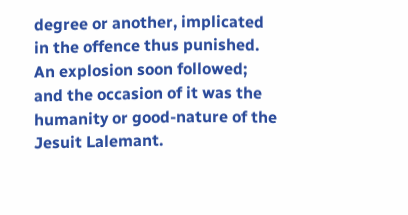degree or another, implicated in the offence thus punished. An explosion soon followed; and the occasion of it was the humanity or good-nature of the Jesuit Lalemant.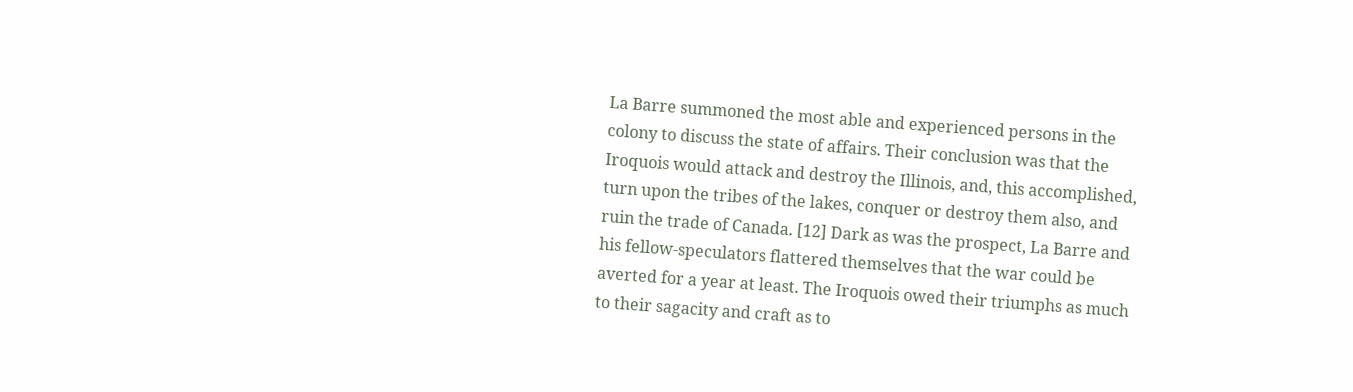La Barre summoned the most able and experienced persons in the colony to discuss the state of affairs. Their conclusion was that the Iroquois would attack and destroy the Illinois, and, this accomplished, turn upon the tribes of the lakes, conquer or destroy them also, and ruin the trade of Canada. [12] Dark as was the prospect, La Barre and his fellow-speculators flattered themselves that the war could be averted for a year at least. The Iroquois owed their triumphs as much to their sagacity and craft as to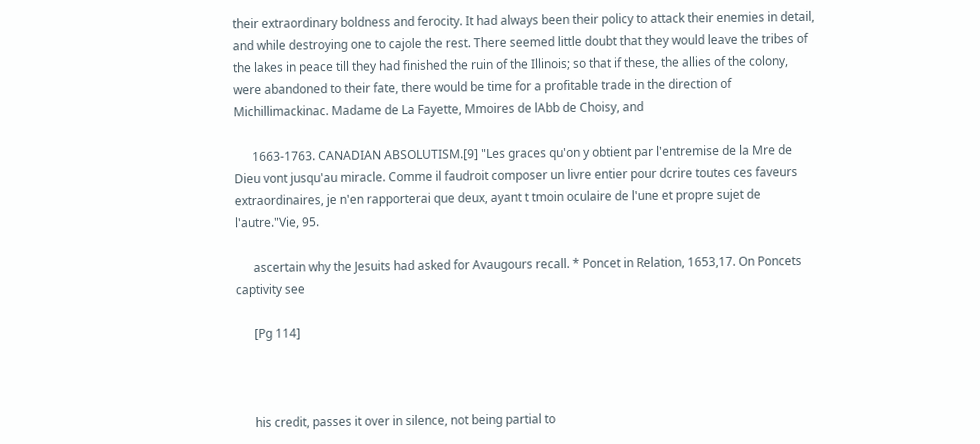their extraordinary boldness and ferocity. It had always been their policy to attack their enemies in detail, and while destroying one to cajole the rest. There seemed little doubt that they would leave the tribes of the lakes in peace till they had finished the ruin of the Illinois; so that if these, the allies of the colony, were abandoned to their fate, there would be time for a profitable trade in the direction of Michillimackinac. Madame de La Fayette, Mmoires de lAbb de Choisy, and

      1663-1763. CANADIAN ABSOLUTISM.[9] "Les graces qu'on y obtient par l'entremise de la Mre de Dieu vont jusqu'au miracle. Comme il faudroit composer un livre entier pour dcrire toutes ces faveurs extraordinaires, je n'en rapporterai que deux, ayant t tmoin oculaire de l'une et propre sujet de l'autre."Vie, 95.

      ascertain why the Jesuits had asked for Avaugours recall. * Poncet in Relation, 1653,17. On Poncets captivity see

      [Pg 114]



      his credit, passes it over in silence, not being partial to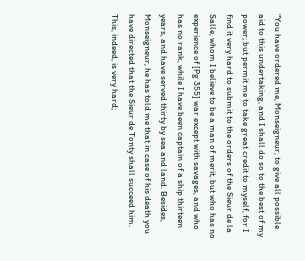"You have ordered me, Monseigneur, to give all possible aid to this undertaking, and I shall do so to the best of my power; but permit me to take great credit to myself, for I find it very hard to submit to the orders of the Sieur de la Salle, whom I believe to be a man of merit, but who has no experience of [Pg 355] war except with savages, and who has no rank, while I have been captain of a ship thirteen years, and have served thirty by sea and land. Besides, Monseigneur, he has told me that in case of his death you have directed that the Sieur de Tonty shall succeed him. This, indeed, is very hard;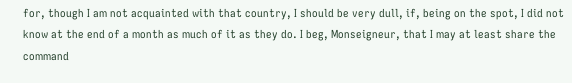for, though I am not acquainted with that country, I should be very dull, if, being on the spot, I did not know at the end of a month as much of it as they do. I beg, Monseigneur, that I may at least share the command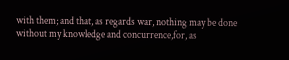with them; and that, as regards war, nothing may be done without my knowledge and concurrence,for, as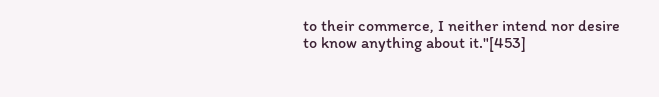to their commerce, I neither intend nor desire to know anything about it."[453]